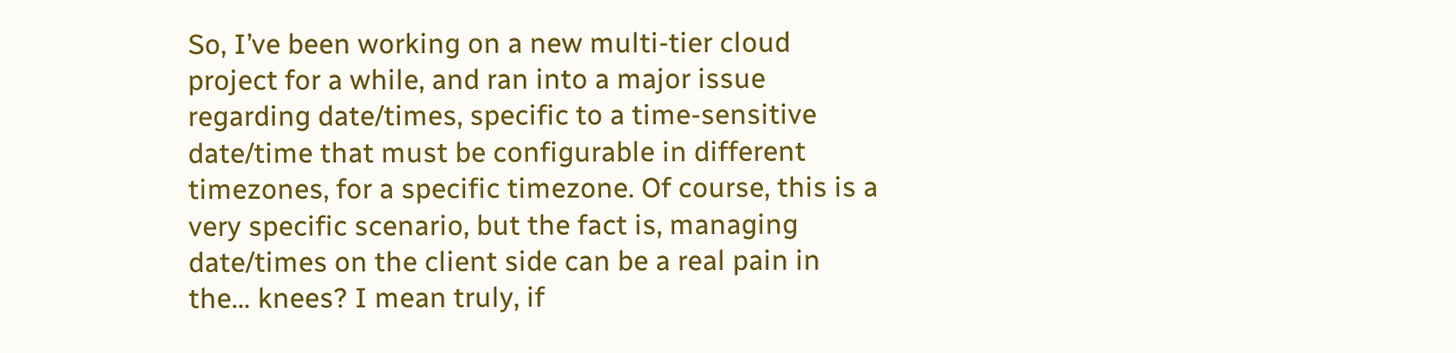So, I’ve been working on a new multi-tier cloud project for a while, and ran into a major issue regarding date/times, specific to a time-sensitive date/time that must be configurable in different timezones, for a specific timezone. Of course, this is a very specific scenario, but the fact is, managing date/times on the client side can be a real pain in the… knees? I mean truly, if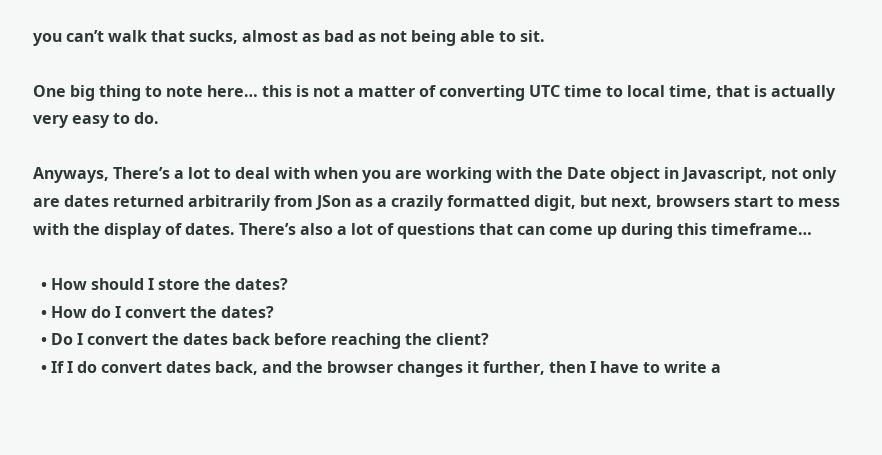you can’t walk that sucks, almost as bad as not being able to sit.

One big thing to note here… this is not a matter of converting UTC time to local time, that is actually very easy to do.

Anyways, There’s a lot to deal with when you are working with the Date object in Javascript, not only are dates returned arbitrarily from JSon as a crazily formatted digit, but next, browsers start to mess with the display of dates. There’s also a lot of questions that can come up during this timeframe…

  • How should I store the dates?
  • How do I convert the dates?
  • Do I convert the dates back before reaching the client?
  • If I do convert dates back, and the browser changes it further, then I have to write a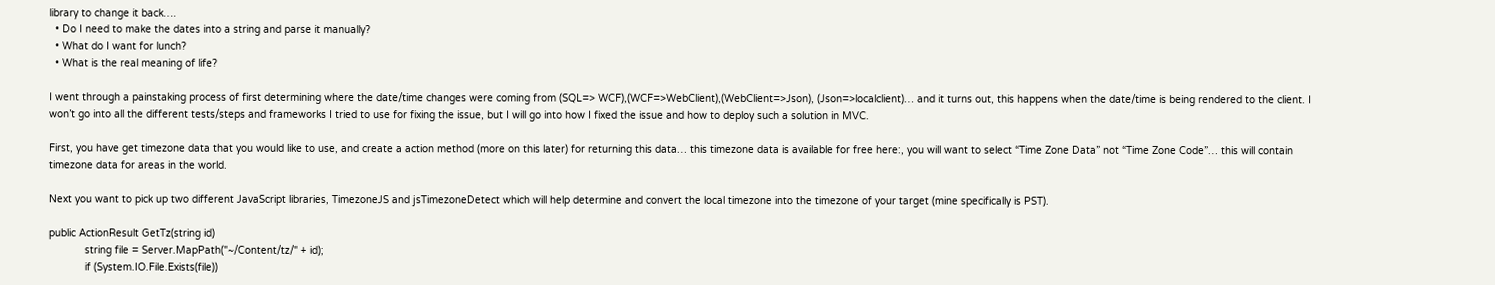library to change it back….
  • Do I need to make the dates into a string and parse it manually?
  • What do I want for lunch?
  • What is the real meaning of life?

I went through a painstaking process of first determining where the date/time changes were coming from (SQL=> WCF),(WCF=>WebClient),(WebClient=>Json), (Json=>localclient)… and it turns out, this happens when the date/time is being rendered to the client. I won’t go into all the different tests/steps and frameworks I tried to use for fixing the issue, but I will go into how I fixed the issue and how to deploy such a solution in MVC.

First, you have get timezone data that you would like to use, and create a action method (more on this later) for returning this data… this timezone data is available for free here:, you will want to select “Time Zone Data” not “Time Zone Code”… this will contain timezone data for areas in the world.

Next you want to pick up two different JavaScript libraries, TimezoneJS and jsTimezoneDetect which will help determine and convert the local timezone into the timezone of your target (mine specifically is PST).

public ActionResult GetTz(string id)
            string file = Server.MapPath("~/Content/tz/" + id);
            if (System.IO.File.Exists(file))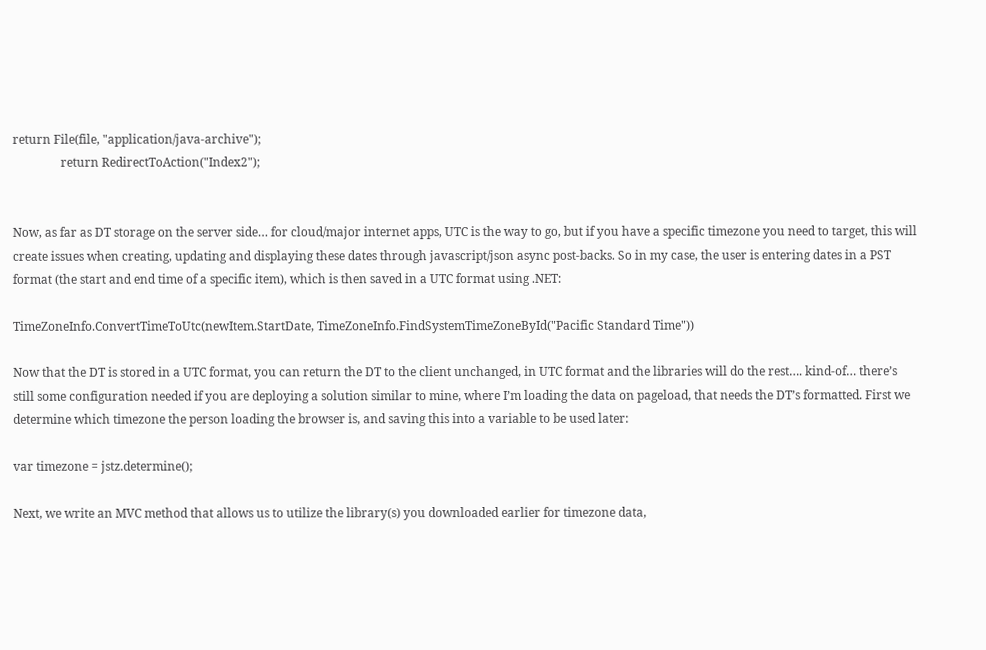return File(file, "application/java-archive");
                return RedirectToAction("Index2");


Now, as far as DT storage on the server side… for cloud/major internet apps, UTC is the way to go, but if you have a specific timezone you need to target, this will create issues when creating, updating and displaying these dates through javascript/json async post-backs. So in my case, the user is entering dates in a PST format (the start and end time of a specific item), which is then saved in a UTC format using .NET:

TimeZoneInfo.ConvertTimeToUtc(newItem.StartDate, TimeZoneInfo.FindSystemTimeZoneById("Pacific Standard Time"))

Now that the DT is stored in a UTC format, you can return the DT to the client unchanged, in UTC format and the libraries will do the rest…. kind-of… there’s still some configuration needed if you are deploying a solution similar to mine, where I’m loading the data on pageload, that needs the DT’s formatted. First we determine which timezone the person loading the browser is, and saving this into a variable to be used later:

var timezone = jstz.determine();

Next, we write an MVC method that allows us to utilize the library(s) you downloaded earlier for timezone data,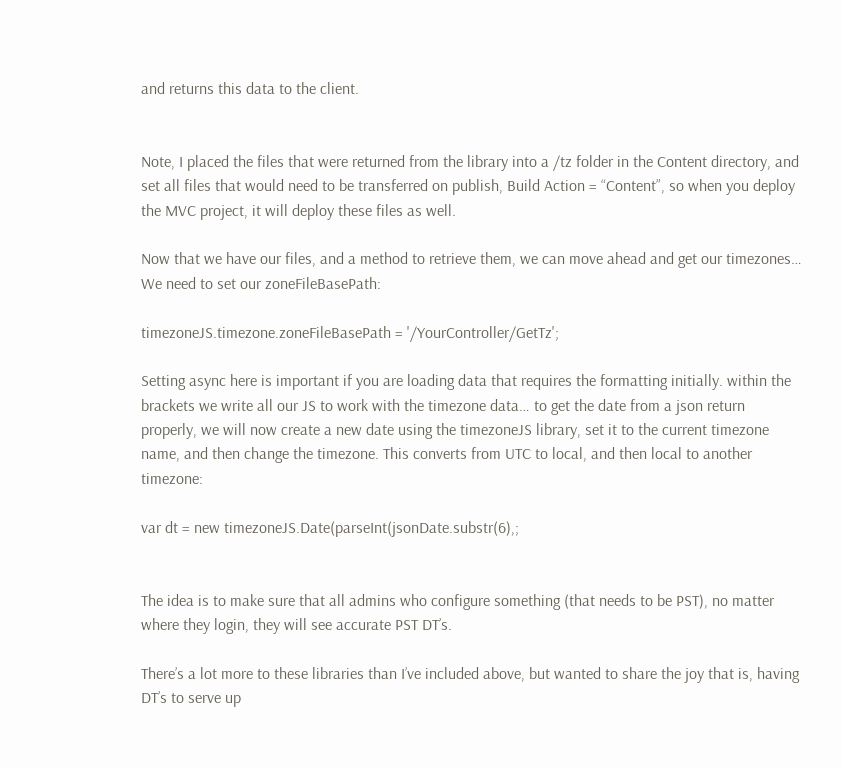and returns this data to the client.


Note, I placed the files that were returned from the library into a /tz folder in the Content directory, and set all files that would need to be transferred on publish, Build Action = “Content”, so when you deploy the MVC project, it will deploy these files as well.

Now that we have our files, and a method to retrieve them, we can move ahead and get our timezones… We need to set our zoneFileBasePath:

timezoneJS.timezone.zoneFileBasePath = '/YourController/GetTz';

Setting async here is important if you are loading data that requires the formatting initially. within the brackets we write all our JS to work with the timezone data… to get the date from a json return properly, we will now create a new date using the timezoneJS library, set it to the current timezone name, and then change the timezone. This converts from UTC to local, and then local to another timezone:

var dt = new timezoneJS.Date(parseInt(jsonDate.substr(6),;


The idea is to make sure that all admins who configure something (that needs to be PST), no matter where they login, they will see accurate PST DT’s.

There’s a lot more to these libraries than I’ve included above, but wanted to share the joy that is, having DT’s to serve up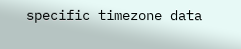specific timezone data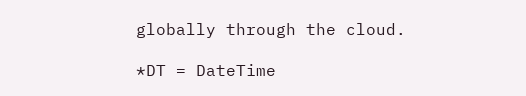globally through the cloud.

*DT = DateTime